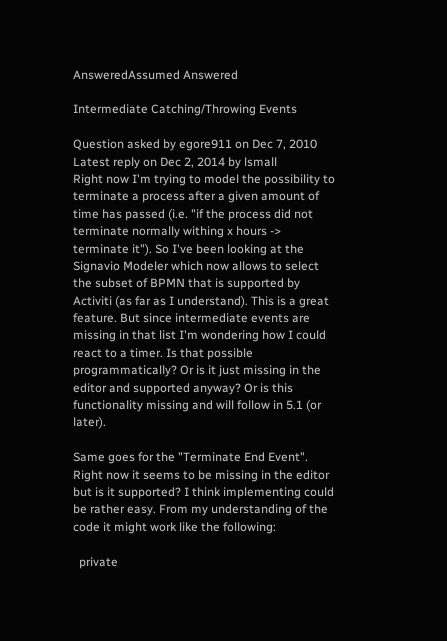AnsweredAssumed Answered

Intermediate Catching/Throwing Events

Question asked by egore911 on Dec 7, 2010
Latest reply on Dec 2, 2014 by lsmall
Right now I'm trying to model the possibility to terminate a process after a given amount of time has passed (i.e. "if the process did not terminate normally withing x hours -> terminate it"). So I've been looking at the Signavio Modeler which now allows to select the subset of BPMN that is supported by Activiti (as far as I understand). This is a great feature. But since intermediate events are missing in that list I'm wondering how I could react to a timer. Is that possible programmatically? Or is it just missing in the editor and supported anyway? Or is this functionality missing and will follow in 5.1 (or later).

Same goes for the "Terminate End Event". Right now it seems to be missing in the editor but is it supported? I think implementing could be rather easy. From my understanding of the code it might work like the following:

  private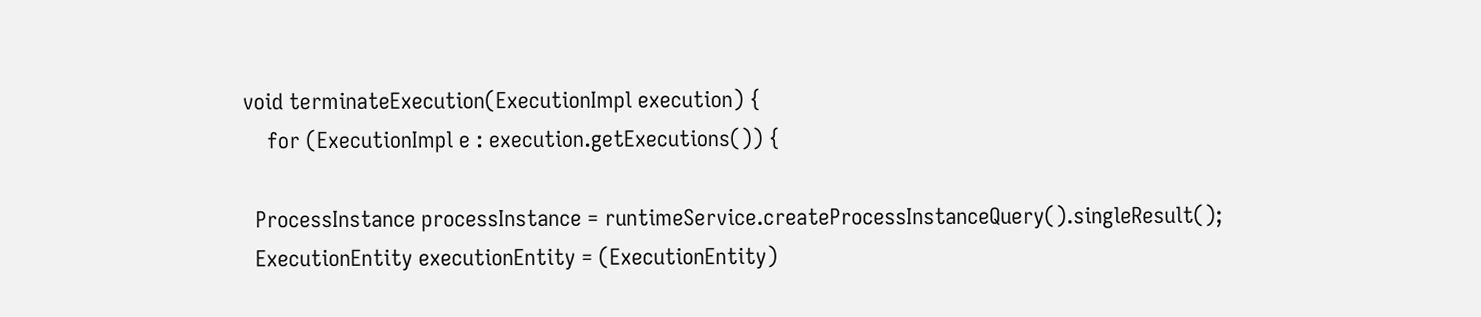void terminateExecution(ExecutionImpl execution) {
    for (ExecutionImpl e : execution.getExecutions()) {

  ProcessInstance processInstance = runtimeService.createProcessInstanceQuery().singleResult();
  ExecutionEntity executionEntity = (ExecutionEntity)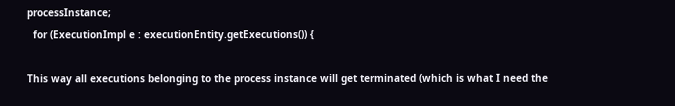processInstance;
  for (ExecutionImpl e : executionEntity.getExecutions()) {

This way all executions belonging to the process instance will get terminated (which is what I need the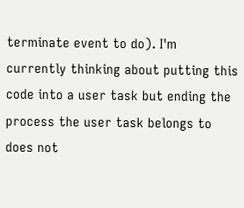terminate event to do). I'm currently thinking about putting this code into a user task but ending the process the user task belongs to does not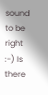sound to be right :-) Is there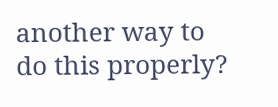another way to do this properly?